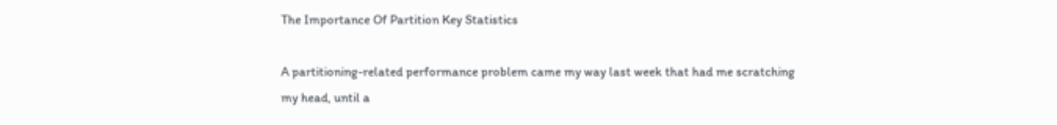The Importance Of Partition Key Statistics

A partitioning-related performance problem came my way last week that had me scratching my head, until a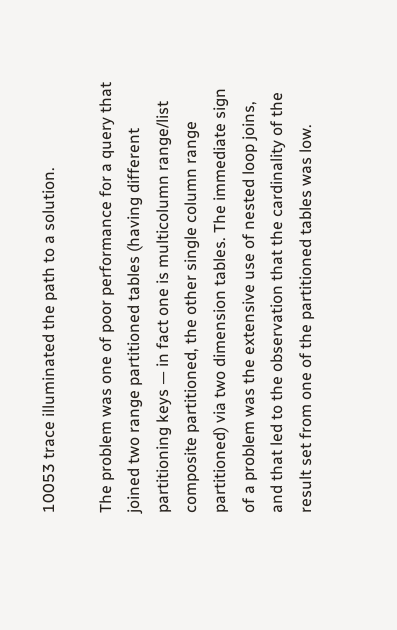10053 trace illuminated the path to a solution.

The problem was one of poor performance for a query that joined two range partitioned tables (having different partitioning keys — in fact one is multicolumn range/list composite partitioned, the other single column range partitioned) via two dimension tables. The immediate sign of a problem was the extensive use of nested loop joins, and that led to the observation that the cardinality of the result set from one of the partitioned tables was low.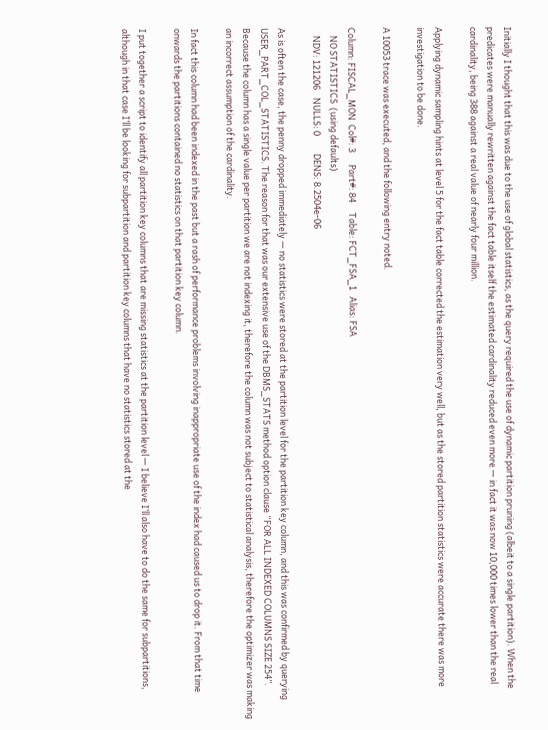Initially I thought that this was due to the use of global statistics, as the query required the use of dynamic partition pruning (albeit to a single partition). When the predicates were manually rewritten against the fact table itself the estimated cardinality reduced even more — in fact it was now 10,000 times lower than the real cardinality, being 388 against a real value of nearly four million.

Applying dynamic sampling hints at level 5 for the fact table corrected the estimation very well, but as the stored partition statistics were accurate there was more investigation to be done.

A 10053 trace was executed, and the following entry noted.

Column: FISCAL_MON  Col#: 3      Part#: 84     Table: FCT_FSA_1   Alias: FSA
    NO STATISTICS  (using defaults)
    NDV: 121206    NULLS: 0         DENS: 8.2504e-06

As is often the case, the penny dropped immediately — no statistics were stored at the partition level for the partition key column, and this was confirmed by querying USER_PART_COL_STATISTICS. The reason for that was our extensive use of the DBMS_STATS method option clause “FOR ALL INDEXED COLUMNS SIZE 254”. Because the column has a single value per partition we are not indexing it, therefore the column was not subject to statistical analysis, therefore the optimizer was making an incorrect assumption of the cardinality.

In fact this column had been indexed in the past but a rash of performance problems involving inappropriate use of the index had caused us to drop it. From that time onwards the partitions contained no statistics on that partition key column.

I put together a script to identify all partition key columns that are missing statistics at the partition level — I believe I’ll also have to do the same for subpartitions, although in that case I’ll be looking for subpartition and partition key columns that have no statistics stored at the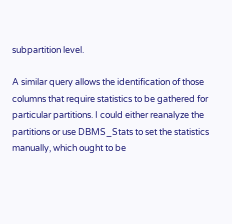subpartition level.

A similar query allows the identification of those columns that require statistics to be gathered for particular partitions. I could either reanalyze the partitions or use DBMS_Stats to set the statistics manually, which ought to be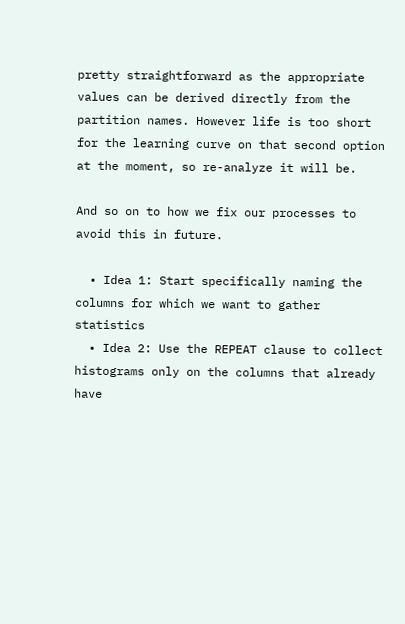pretty straightforward as the appropriate values can be derived directly from the partition names. However life is too short for the learning curve on that second option at the moment, so re-analyze it will be.

And so on to how we fix our processes to avoid this in future.

  • Idea 1: Start specifically naming the columns for which we want to gather statistics
  • Idea 2: Use the REPEAT clause to collect histograms only on the columns that already have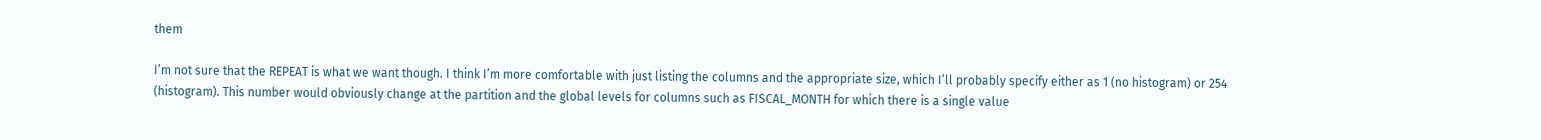them

I’m not sure that the REPEAT is what we want though. I think I’m more comfortable with just listing the columns and the appropriate size, which I’ll probably specify either as 1 (no histogram) or 254 (histogram). This number would obviously change at the partition and the global levels for columns such as FISCAL_MONTH for which there is a single value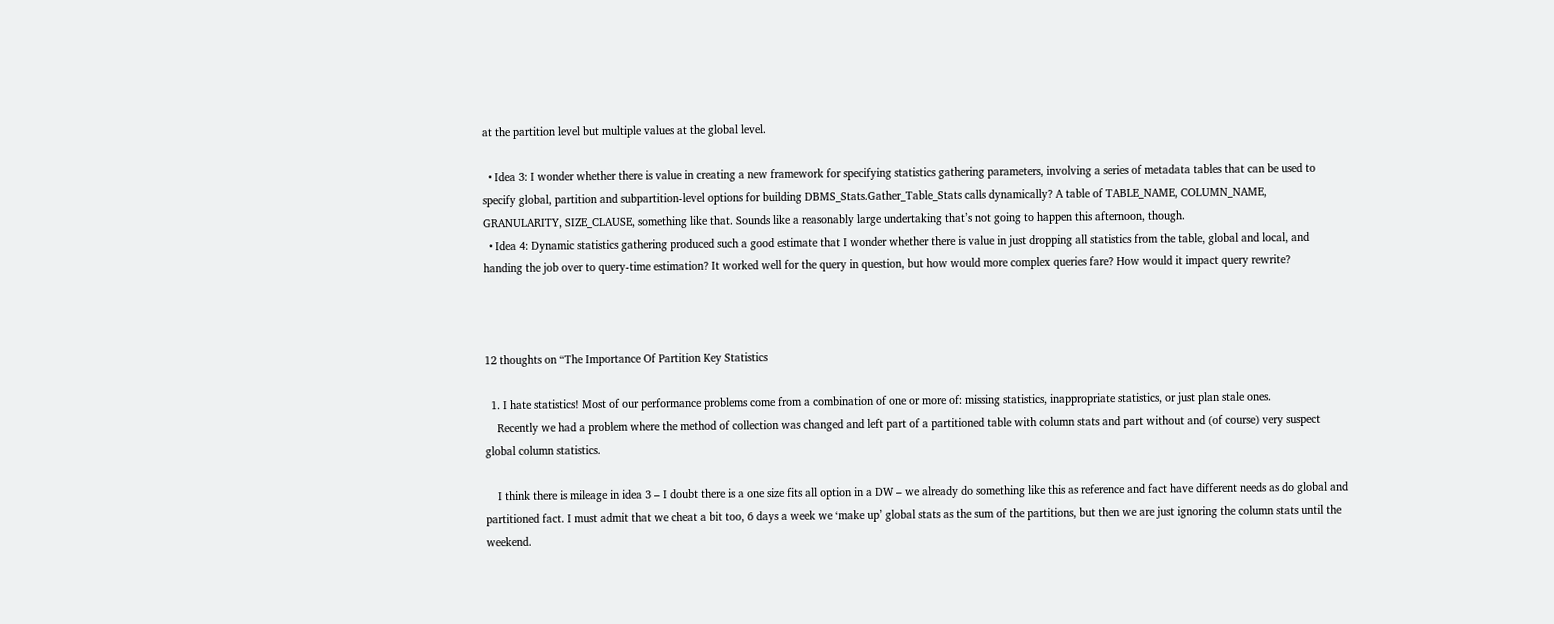at the partition level but multiple values at the global level.

  • Idea 3: I wonder whether there is value in creating a new framework for specifying statistics gathering parameters, involving a series of metadata tables that can be used to specify global, partition and subpartition-level options for building DBMS_Stats.Gather_Table_Stats calls dynamically? A table of TABLE_NAME, COLUMN_NAME, GRANULARITY, SIZE_CLAUSE, something like that. Sounds like a reasonably large undertaking that’s not going to happen this afternoon, though.
  • Idea 4: Dynamic statistics gathering produced such a good estimate that I wonder whether there is value in just dropping all statistics from the table, global and local, and handing the job over to query-time estimation? It worked well for the query in question, but how would more complex queries fare? How would it impact query rewrite?



12 thoughts on “The Importance Of Partition Key Statistics

  1. I hate statistics! Most of our performance problems come from a combination of one or more of: missing statistics, inappropriate statistics, or just plan stale ones.
    Recently we had a problem where the method of collection was changed and left part of a partitioned table with column stats and part without and (of course) very suspect global column statistics.

    I think there is mileage in idea 3 – I doubt there is a one size fits all option in a DW – we already do something like this as reference and fact have different needs as do global and partitioned fact. I must admit that we cheat a bit too, 6 days a week we ‘make up’ global stats as the sum of the partitions, but then we are just ignoring the column stats until the weekend.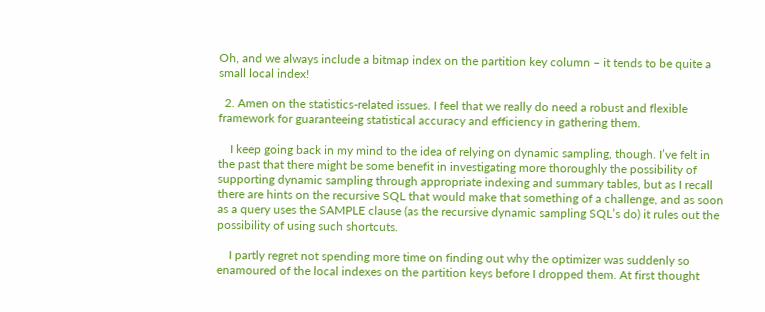Oh, and we always include a bitmap index on the partition key column – it tends to be quite a small local index!

  2. Amen on the statistics-related issues. I feel that we really do need a robust and flexible framework for guaranteeing statistical accuracy and efficiency in gathering them.

    I keep going back in my mind to the idea of relying on dynamic sampling, though. I’ve felt in the past that there might be some benefit in investigating more thoroughly the possibility of supporting dynamic sampling through appropriate indexing and summary tables, but as I recall there are hints on the recursive SQL that would make that something of a challenge, and as soon as a query uses the SAMPLE clause (as the recursive dynamic sampling SQL’s do) it rules out the possibility of using such shortcuts.

    I partly regret not spending more time on finding out why the optimizer was suddenly so enamoured of the local indexes on the partition keys before I dropped them. At first thought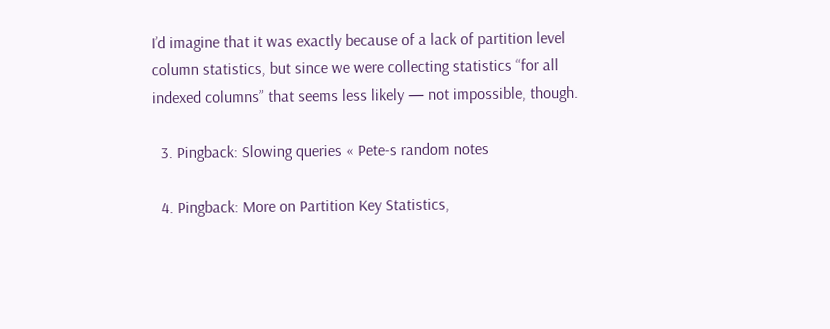I’d imagine that it was exactly because of a lack of partition level column statistics, but since we were collecting statistics “for all indexed columns” that seems less likely — not impossible, though.

  3. Pingback: Slowing queries « Pete-s random notes

  4. Pingback: More on Partition Key Statistics,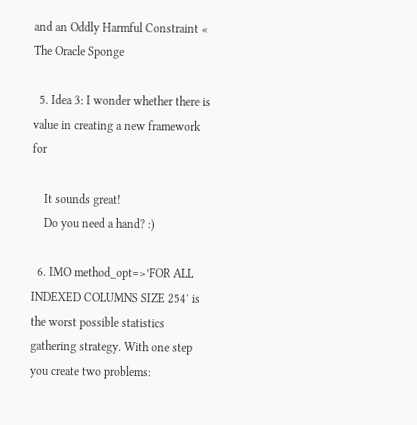and an Oddly Harmful Constraint « The Oracle Sponge

  5. Idea 3: I wonder whether there is value in creating a new framework for

    It sounds great!
    Do you need a hand? :)

  6. IMO method_opt=>’FOR ALL INDEXED COLUMNS SIZE 254′ is the worst possible statistics gathering strategy. With one step you create two problems: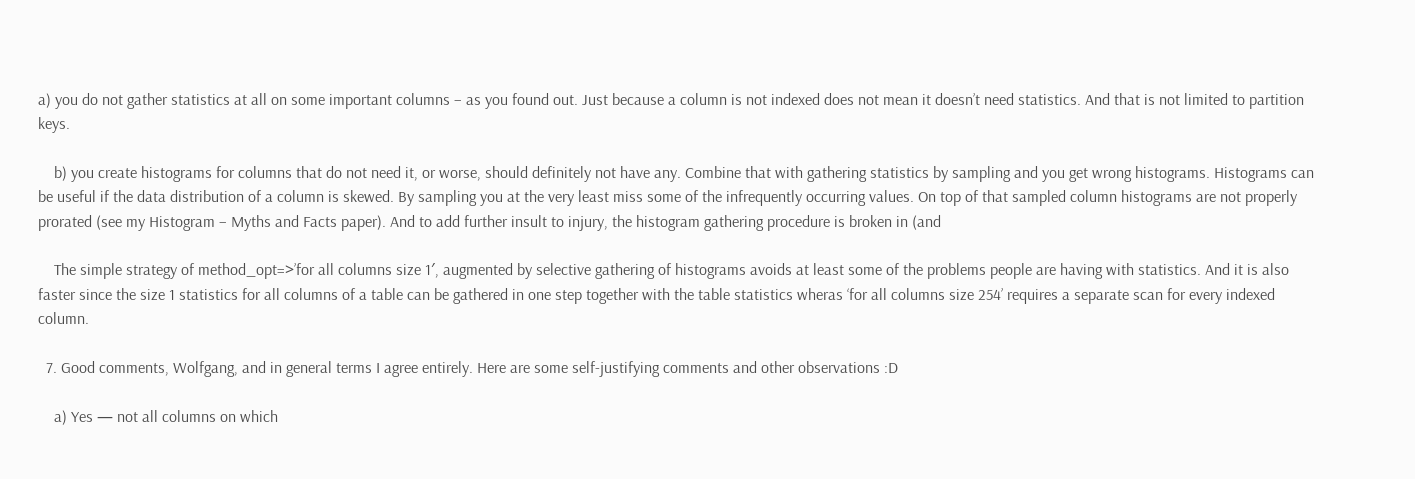a) you do not gather statistics at all on some important columns – as you found out. Just because a column is not indexed does not mean it doesn’t need statistics. And that is not limited to partition keys.

    b) you create histograms for columns that do not need it, or worse, should definitely not have any. Combine that with gathering statistics by sampling and you get wrong histograms. Histograms can be useful if the data distribution of a column is skewed. By sampling you at the very least miss some of the infrequently occurring values. On top of that sampled column histograms are not properly prorated (see my Histogram – Myths and Facts paper). And to add further insult to injury, the histogram gathering procedure is broken in (and

    The simple strategy of method_opt=>’for all columns size 1′, augmented by selective gathering of histograms avoids at least some of the problems people are having with statistics. And it is also faster since the size 1 statistics for all columns of a table can be gathered in one step together with the table statistics wheras ‘for all columns size 254’ requires a separate scan for every indexed column.

  7. Good comments, Wolfgang, and in general terms I agree entirely. Here are some self-justifying comments and other observations :D

    a) Yes — not all columns on which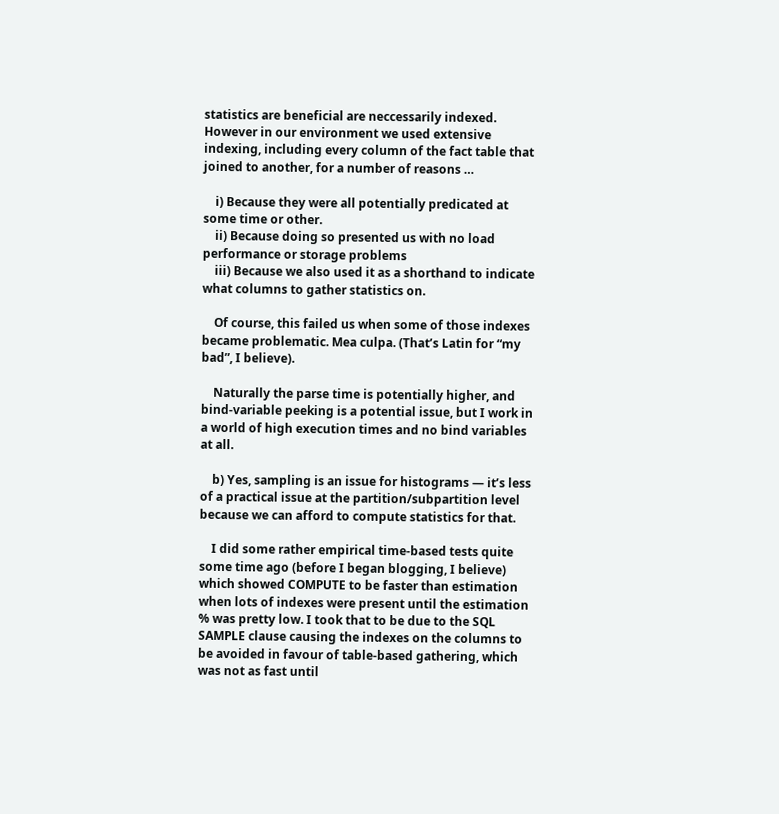statistics are beneficial are neccessarily indexed. However in our environment we used extensive indexing, including every column of the fact table that joined to another, for a number of reasons …

    i) Because they were all potentially predicated at some time or other.
    ii) Because doing so presented us with no load performance or storage problems
    iii) Because we also used it as a shorthand to indicate what columns to gather statistics on.

    Of course, this failed us when some of those indexes became problematic. Mea culpa. (That’s Latin for “my bad”, I believe).

    Naturally the parse time is potentially higher, and bind-variable peeking is a potential issue, but I work in a world of high execution times and no bind variables at all.

    b) Yes, sampling is an issue for histograms — it’s less of a practical issue at the partition/subpartition level because we can afford to compute statistics for that.

    I did some rather empirical time-based tests quite some time ago (before I began blogging, I believe) which showed COMPUTE to be faster than estimation when lots of indexes were present until the estimation % was pretty low. I took that to be due to the SQL SAMPLE clause causing the indexes on the columns to be avoided in favour of table-based gathering, which was not as fast until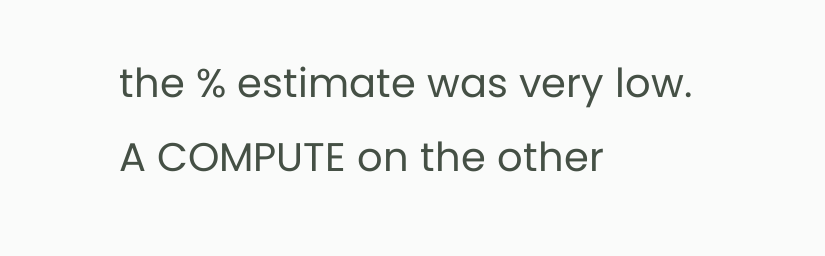the % estimate was very low. A COMPUTE on the other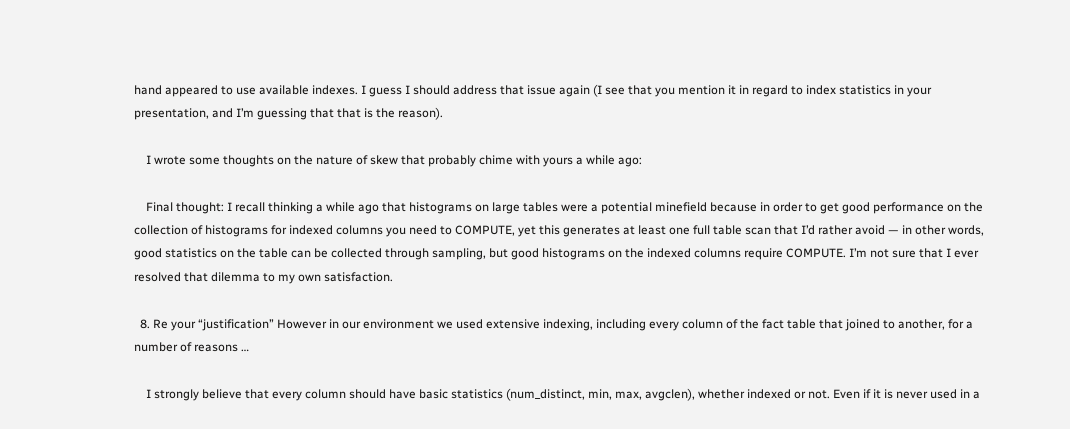hand appeared to use available indexes. I guess I should address that issue again (I see that you mention it in regard to index statistics in your presentation, and I’m guessing that that is the reason).

    I wrote some thoughts on the nature of skew that probably chime with yours a while ago:

    Final thought: I recall thinking a while ago that histograms on large tables were a potential minefield because in order to get good performance on the collection of histograms for indexed columns you need to COMPUTE, yet this generates at least one full table scan that I’d rather avoid — in other words, good statistics on the table can be collected through sampling, but good histograms on the indexed columns require COMPUTE. I’m not sure that I ever resolved that dilemma to my own satisfaction.

  8. Re your “justification” However in our environment we used extensive indexing, including every column of the fact table that joined to another, for a number of reasons …

    I strongly believe that every column should have basic statistics (num_distinct, min, max, avgclen), whether indexed or not. Even if it is never used in a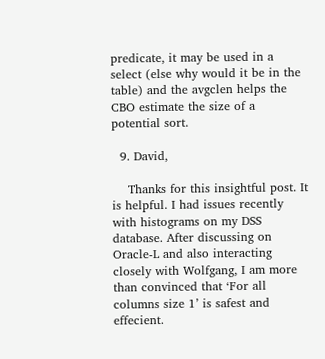predicate, it may be used in a select (else why would it be in the table) and the avgclen helps the CBO estimate the size of a potential sort.

  9. David,

    Thanks for this insightful post. It is helpful. I had issues recently with histograms on my DSS database. After discussing on Oracle-L and also interacting closely with Wolfgang, I am more than convinced that ‘For all columns size 1’ is safest and effecient.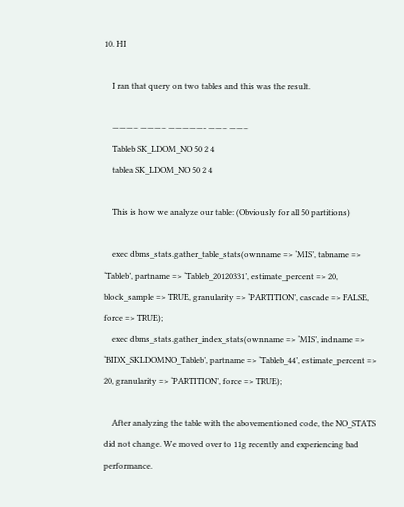10. HI

    I ran that query on two tables and this was the result.

    ———– ———– —————- ——– ——–
    Tableb SK_LDOM_NO 50 2 4
    tablea SK_LDOM_NO 50 2 4

    This is how we analyze our table: (Obviously for all 50 partitions)

    exec dbms_stats.gather_table_stats(ownname => ‘MIS’, tabname => ‘Tableb’, partname => ‘Tableb_20120331’, estimate_percent => 20, block_sample => TRUE, granularity => ‘PARTITION’, cascade => FALSE, force => TRUE);
    exec dbms_stats.gather_index_stats(ownname => ‘MIS’, indname => ‘BIDX_SKLDOMNO_Tableb’, partname => ‘Tableb_44’, estimate_percent => 20, granularity => ‘PARTITION’, force => TRUE);

    After analyzing the table with the abovementioned code, the NO_STATS did not change. We moved over to 11g recently and experiencing bad performance.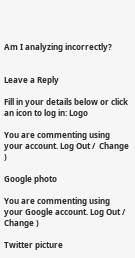Am I analyzing incorrectly?


Leave a Reply

Fill in your details below or click an icon to log in: Logo

You are commenting using your account. Log Out /  Change )

Google photo

You are commenting using your Google account. Log Out /  Change )

Twitter picture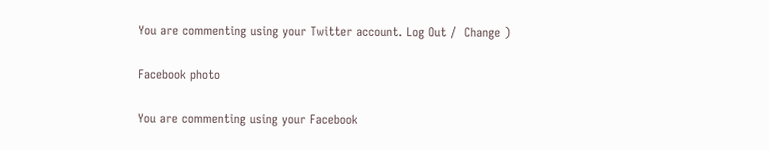You are commenting using your Twitter account. Log Out /  Change )

Facebook photo

You are commenting using your Facebook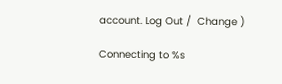account. Log Out /  Change )

Connecting to %s